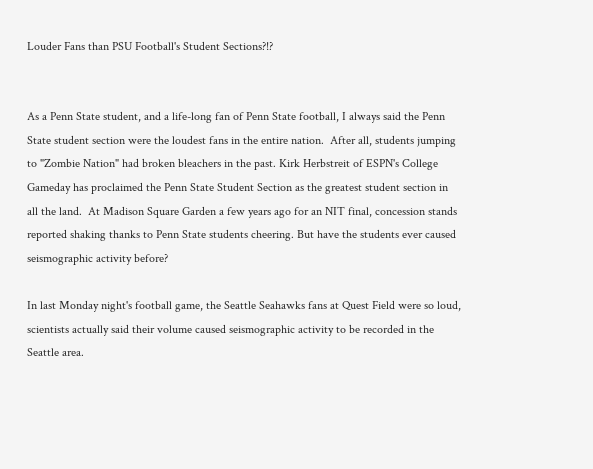Louder Fans than PSU Football's Student Sections?!?


As a Penn State student, and a life-long fan of Penn State football, I always said the Penn State student section were the loudest fans in the entire nation.  After all, students jumping to "Zombie Nation" had broken bleachers in the past. Kirk Herbstreit of ESPN's College Gameday has proclaimed the Penn State Student Section as the greatest student section in all the land.  At Madison Square Garden a few years ago for an NIT final, concession stands reported shaking thanks to Penn State students cheering. But have the students ever caused seismographic activity before?

In last Monday night's football game, the Seattle Seahawks fans at Quest Field were so loud, scientists actually said their volume caused seismographic activity to be recorded in the Seattle area.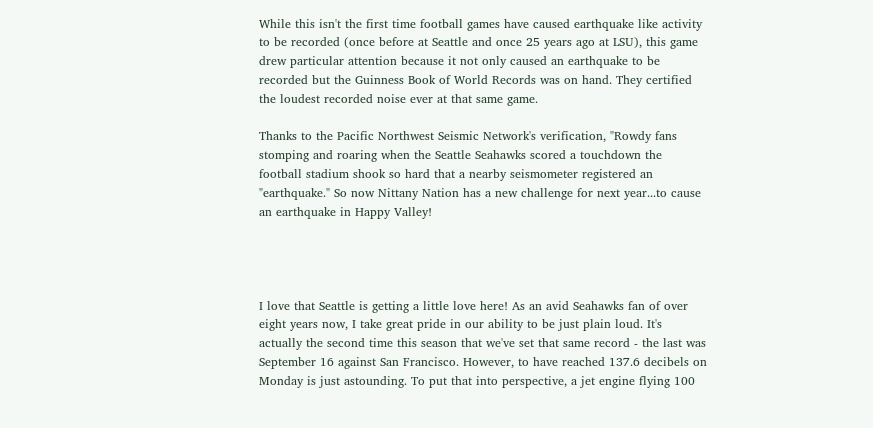While this isn't the first time football games have caused earthquake like activity to be recorded (once before at Seattle and once 25 years ago at LSU), this game drew particular attention because it not only caused an earthquake to be recorded but the Guinness Book of World Records was on hand. They certified the loudest recorded noise ever at that same game.

Thanks to the Pacific Northwest Seismic Network's verification, "Rowdy fans stomping and roaring when the Seattle Seahawks scored a touchdown the football stadium shook so hard that a nearby seismometer registered an "earthquake." So now Nittany Nation has a new challenge for next year...to cause an earthquake in Happy Valley!




I love that Seattle is getting a little love here! As an avid Seahawks fan of over eight years now, I take great pride in our ability to be just plain loud. It's actually the second time this season that we've set that same record - the last was September 16 against San Francisco. However, to have reached 137.6 decibels on Monday is just astounding. To put that into perspective, a jet engine flying 100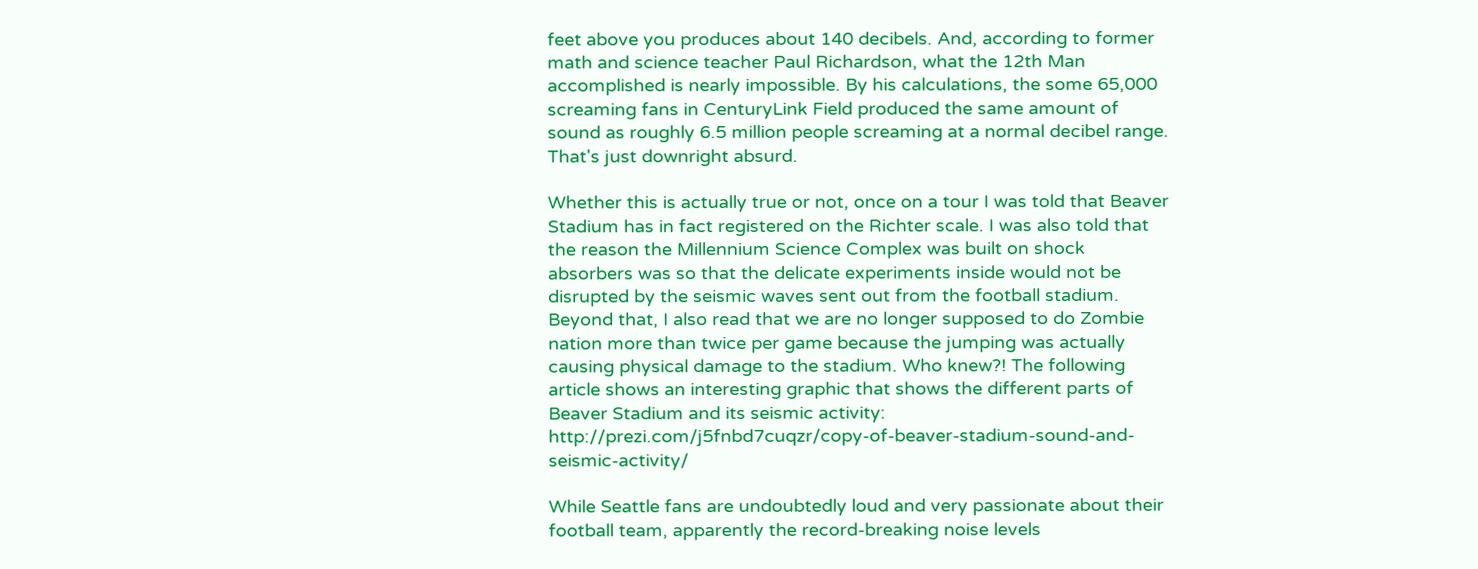feet above you produces about 140 decibels. And, according to former math and science teacher Paul Richardson, what the 12th Man accomplished is nearly impossible. By his calculations, the some 65,000 screaming fans in CenturyLink Field produced the same amount of sound as roughly 6.5 million people screaming at a normal decibel range. That's just downright absurd.

Whether this is actually true or not, once on a tour I was told that Beaver Stadium has in fact registered on the Richter scale. I was also told that the reason the Millennium Science Complex was built on shock absorbers was so that the delicate experiments inside would not be disrupted by the seismic waves sent out from the football stadium. Beyond that, I also read that we are no longer supposed to do Zombie nation more than twice per game because the jumping was actually causing physical damage to the stadium. Who knew?! The following article shows an interesting graphic that shows the different parts of Beaver Stadium and its seismic activity: http://prezi.com/j5fnbd7cuqzr/copy-of-beaver-stadium-sound-and-seismic-activity/

While Seattle fans are undoubtedly loud and very passionate about their football team, apparently the record-breaking noise levels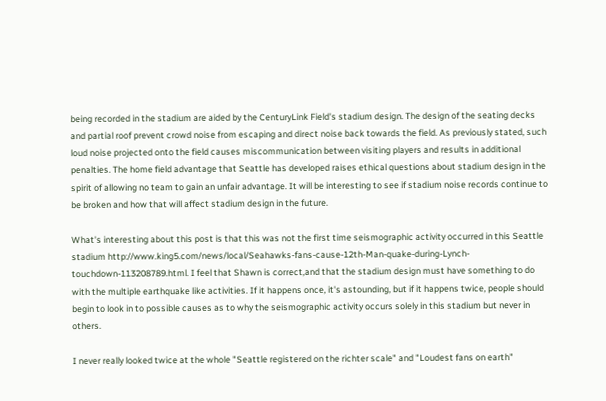being recorded in the stadium are aided by the CenturyLink Field's stadium design. The design of the seating decks and partial roof prevent crowd noise from escaping and direct noise back towards the field. As previously stated, such loud noise projected onto the field causes miscommunication between visiting players and results in additional penalties. The home field advantage that Seattle has developed raises ethical questions about stadium design in the spirit of allowing no team to gain an unfair advantage. It will be interesting to see if stadium noise records continue to be broken and how that will affect stadium design in the future.

What's interesting about this post is that this was not the first time seismographic activity occurred in this Seattle stadium http://www.king5.com/news/local/Seahawks-fans-cause-12th-Man-quake-during-Lynch-touchdown-113208789.html. I feel that Shawn is correct,and that the stadium design must have something to do with the multiple earthquake like activities. If it happens once, it's astounding, but if it happens twice, people should begin to look in to possible causes as to why the seismographic activity occurs solely in this stadium but never in others.

I never really looked twice at the whole "Seattle registered on the richter scale" and "Loudest fans on earth"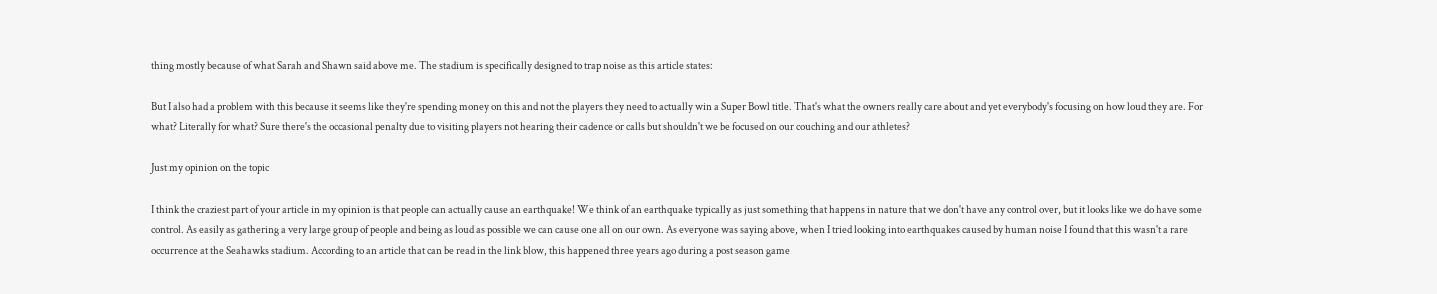thing mostly because of what Sarah and Shawn said above me. The stadium is specifically designed to trap noise as this article states:

But I also had a problem with this because it seems like they're spending money on this and not the players they need to actually win a Super Bowl title. That's what the owners really care about and yet everybody's focusing on how loud they are. For what? Literally for what? Sure there's the occasional penalty due to visiting players not hearing their cadence or calls but shouldn't we be focused on our couching and our athletes?

Just my opinion on the topic

I think the craziest part of your article in my opinion is that people can actually cause an earthquake! We think of an earthquake typically as just something that happens in nature that we don't have any control over, but it looks like we do have some control. As easily as gathering a very large group of people and being as loud as possible we can cause one all on our own. As everyone was saying above, when I tried looking into earthquakes caused by human noise I found that this wasn't a rare occurrence at the Seahawks stadium. According to an article that can be read in the link blow, this happened three years ago during a post season game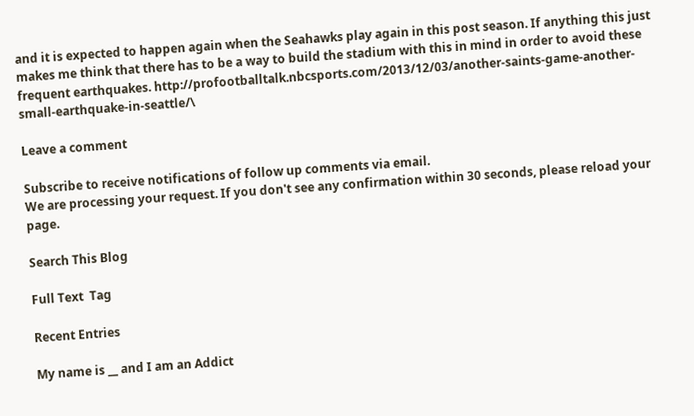and it is expected to happen again when the Seahawks play again in this post season. If anything this just makes me think that there has to be a way to build the stadium with this in mind in order to avoid these frequent earthquakes. http://profootballtalk.nbcsports.com/2013/12/03/another-saints-game-another-small-earthquake-in-seattle/\

Leave a comment

Subscribe to receive notifications of follow up comments via email.
We are processing your request. If you don't see any confirmation within 30 seconds, please reload your page.

Search This Blog

Full Text  Tag

Recent Entries

My name is __ and I am an Addict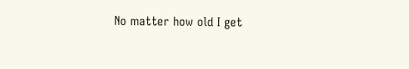No matter how old I get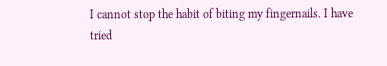I cannot stop the habit of biting my fingernails. I have tried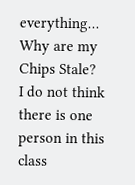everything…
Why are my Chips Stale?
I do not think there is one person in this class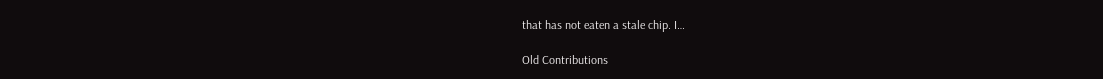that has not eaten a stale chip. I…

Old Contributions